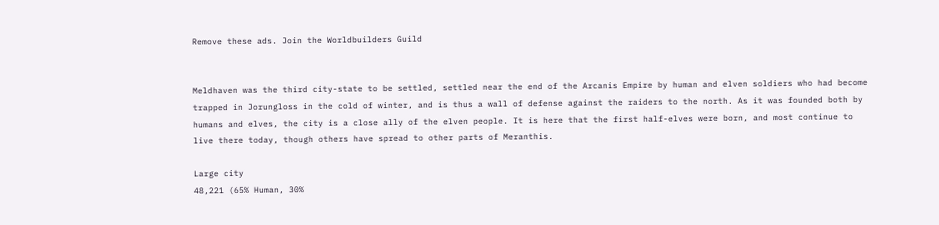Remove these ads. Join the Worldbuilders Guild


Meldhaven was the third city-state to be settled, settled near the end of the Arcanis Empire by human and elven soldiers who had become trapped in Jorungloss in the cold of winter, and is thus a wall of defense against the raiders to the north. As it was founded both by humans and elves, the city is a close ally of the elven people. It is here that the first half-elves were born, and most continue to live there today, though others have spread to other parts of Meranthis.

Large city
48,221 (65% Human, 30%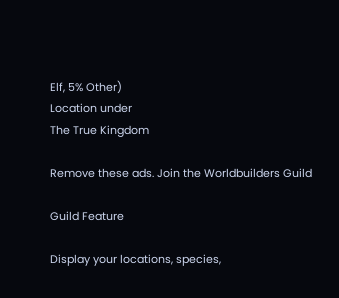Elf, 5% Other)
Location under
The True Kingdom

Remove these ads. Join the Worldbuilders Guild

Guild Feature

Display your locations, species,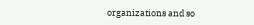organizations and so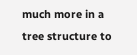much more in a tree structure to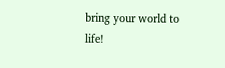bring your world to life!